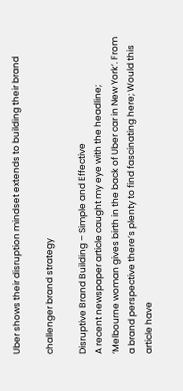Uber shows their disruption mindset extends to building their brand

challenger brand strategy

Disruptive Brand Building – Simple and Effective
A recent newspaper article caught my eye with the headline; ‘Melbourne woman gives birth in the back of Uber car in New York’. From a brand perspective there’s plenty to find fascinating here; Would this article have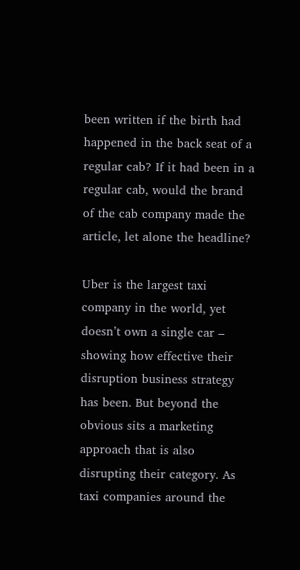been written if the birth had happened in the back seat of a regular cab? If it had been in a regular cab, would the brand of the cab company made the article, let alone the headline?

Uber is the largest taxi company in the world, yet doesn’t own a single car – showing how effective their disruption business strategy has been. But beyond the obvious sits a marketing approach that is also disrupting their category. As taxi companies around the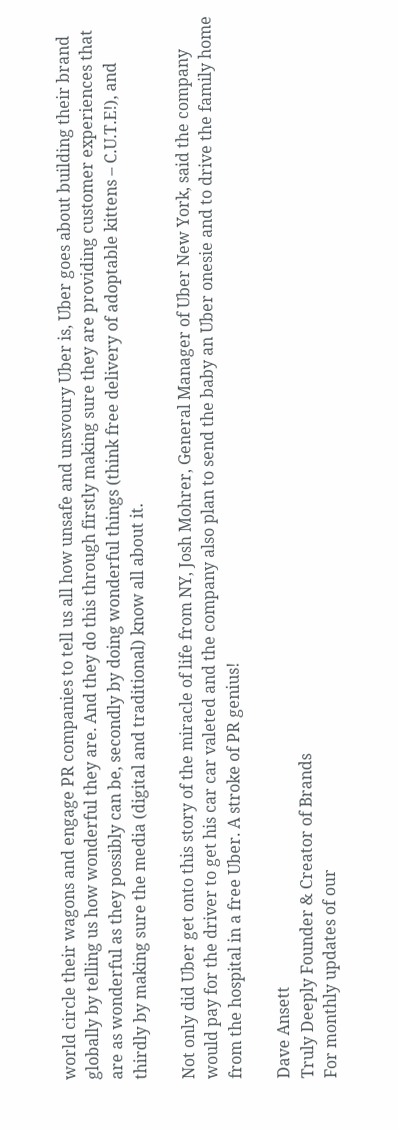world circle their wagons and engage PR companies to tell us all how unsafe and unsvoury Uber is, Uber goes about building their brand globally by telling us how wonderful they are. And they do this through firstly making sure they are providing customer experiences that are as wonderful as they possibly can be, secondly by doing wonderful things (think free delivery of adoptable kittens – C.U.T.E!), and thirdly by making sure the media (digital and traditional) know all about it.

Not only did Uber get onto this story of the miracle of life from NY, Josh Mohrer, General Manager of Uber New York, said the company would pay for the driver to get his car car valeted and the company also plan to send the baby an Uber onesie and to drive the family home from the hospital in a free Uber. A stroke of PR genius!

Dave Ansett
Truly Deeply Founder & Creator of Brands
For monthly updates of our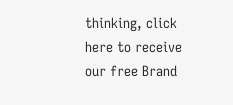thinking, click here to receive our free Brand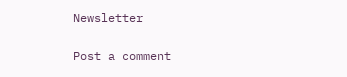Newsletter

Post a comment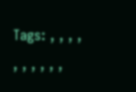Tags: , , , , , , , , , ,